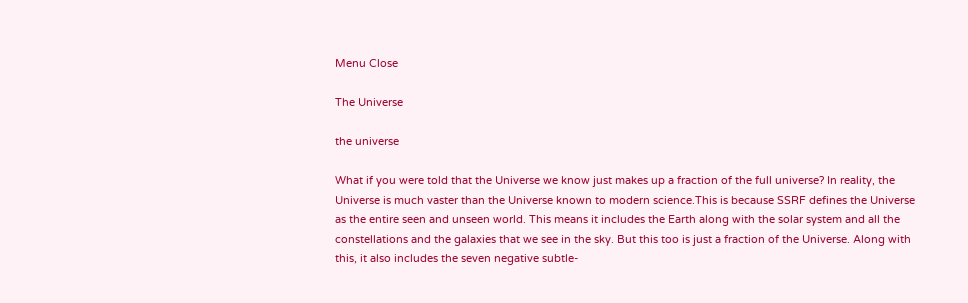Menu Close

The Universe

the universe

What if you were told that the Universe we know just makes up a fraction of the full universe? In reality, the Universe is much vaster than the Universe known to modern science.This is because SSRF defines the Universe as the entire seen and unseen world. This means it includes the Earth along with the solar system and all the constellations and the galaxies that we see in the sky. But this too is just a fraction of the Universe. Along with this, it also includes the seven negative subtle-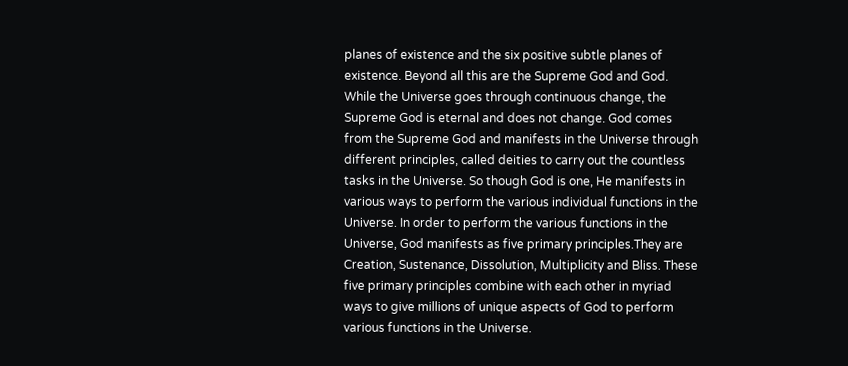planes of existence and the six positive subtle planes of existence. Beyond all this are the Supreme God and God. While the Universe goes through continuous change, the Supreme God is eternal and does not change. God comes from the Supreme God and manifests in the Universe through different principles, called deities to carry out the countless tasks in the Universe. So though God is one, He manifests in various ways to perform the various individual functions in the Universe. In order to perform the various functions in the Universe, God manifests as five primary principles.They are Creation, Sustenance, Dissolution, Multiplicity and Bliss. These five primary principles combine with each other in myriad ways to give millions of unique aspects of God to perform various functions in the Universe.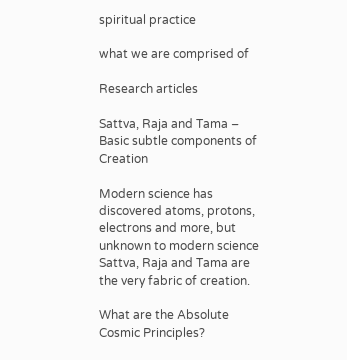spiritual practice

what we are comprised of

Research articles

Sattva, Raja and Tama – Basic subtle components of Creation

Modern science has discovered atoms, protons, electrons and more, but unknown to modern science Sattva, Raja and Tama are the very fabric of creation.

What are the Absolute Cosmic Principles?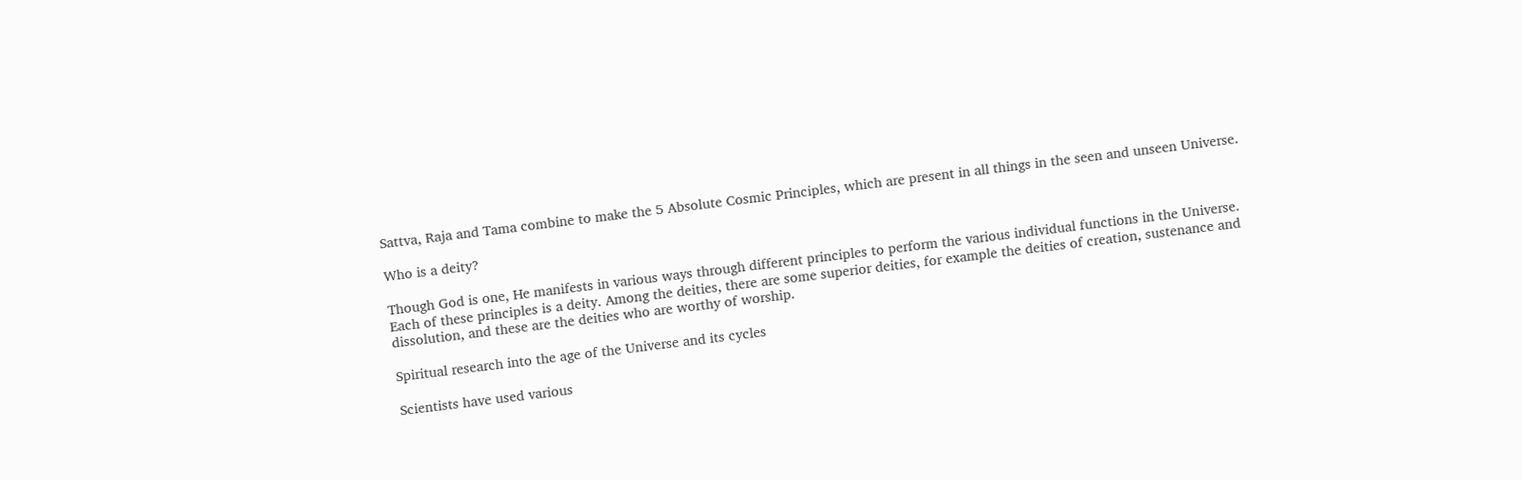Sattva, Raja and Tama combine to make the 5 Absolute Cosmic Principles, which are present in all things in the seen and unseen Universe.

Who is a deity?

Though God is one, He manifests in various ways through different principles to perform the various individual functions in the Universe. Each of these principles is a deity. Among the deities, there are some superior deities, for example the deities of creation, sustenance and dissolution, and these are the deities who are worthy of worship.

Spiritual research into the age of the Universe and its cycles

Scientists have used various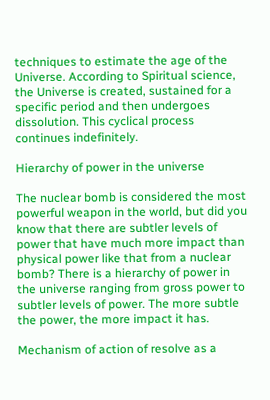techniques to estimate the age of the Universe. According to Spiritual science, the Universe is created, sustained for a specific period and then undergoes dissolution. This cyclical process continues indefinitely.

Hierarchy of power in the universe

The nuclear bomb is considered the most powerful weapon in the world, but did you know that there are subtler levels of power that have much more impact than physical power like that from a nuclear bomb? There is a hierarchy of power in the universe ranging from gross power to subtler levels of power. The more subtle the power, the more impact it has.

Mechanism of action of resolve as a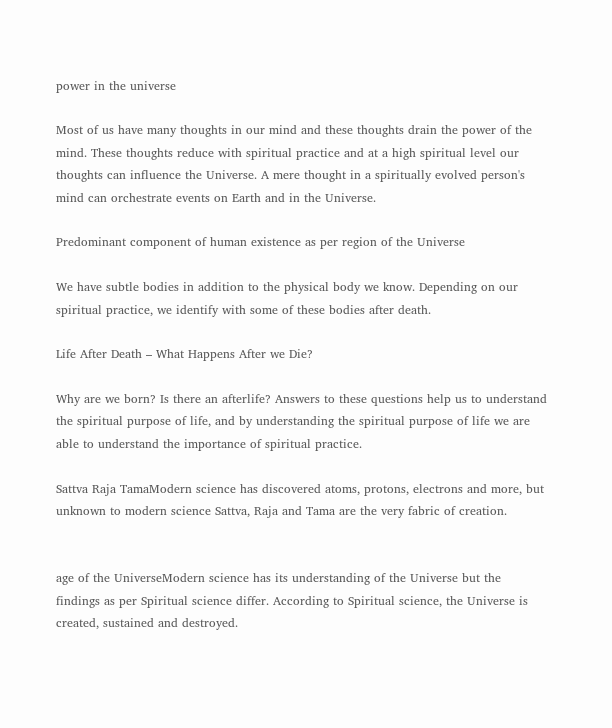power in the universe

Most of us have many thoughts in our mind and these thoughts drain the power of the mind. These thoughts reduce with spiritual practice and at a high spiritual level our thoughts can influence the Universe. A mere thought in a spiritually evolved person's mind can orchestrate events on Earth and in the Universe.

Predominant component of human existence as per region of the Universe

We have subtle bodies in addition to the physical body we know. Depending on our spiritual practice, we identify with some of these bodies after death.

Life After Death – What Happens After we Die?

Why are we born? Is there an afterlife? Answers to these questions help us to understand the spiritual purpose of life, and by understanding the spiritual purpose of life we are able to understand the importance of spiritual practice.

Sattva Raja TamaModern science has discovered atoms, protons, electrons and more, but unknown to modern science Sattva, Raja and Tama are the very fabric of creation.


age of the UniverseModern science has its understanding of the Universe but the findings as per Spiritual science differ. According to Spiritual science, the Universe is created, sustained and destroyed.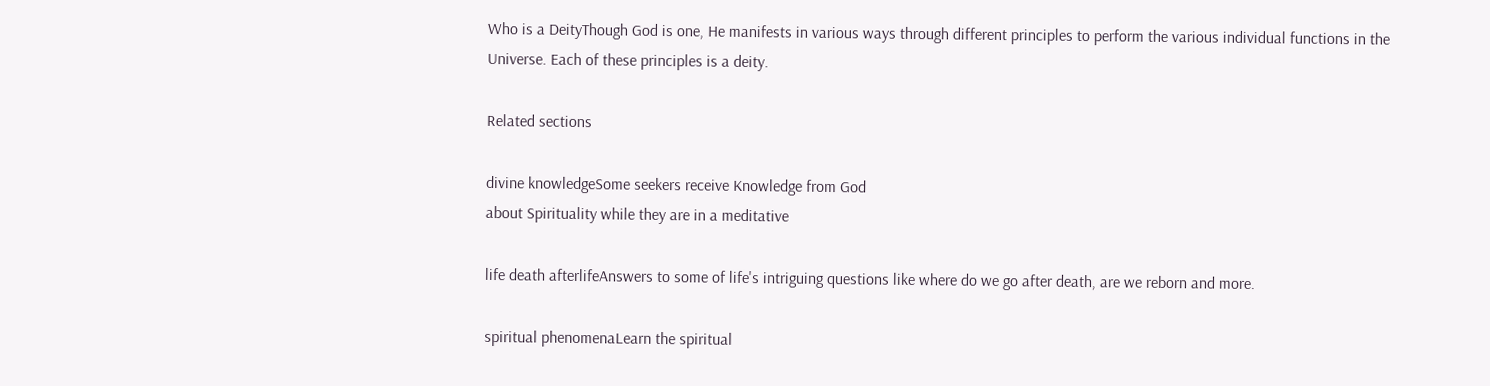Who is a DeityThough God is one, He manifests in various ways through different principles to perform the various individual functions in the Universe. Each of these principles is a deity.

Related sections

divine knowledgeSome seekers receive Knowledge from God
about Spirituality while they are in a meditative

life death afterlifeAnswers to some of life's intriguing questions like where do we go after death, are we reborn and more.

spiritual phenomenaLearn the spiritual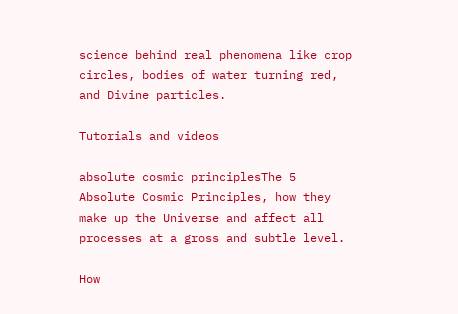science behind real phenomena like crop circles, bodies of water turning red, and Divine particles.

Tutorials and videos

absolute cosmic principlesThe 5 Absolute Cosmic Principles, how they make up the Universe and affect all processes at a gross and subtle level.

How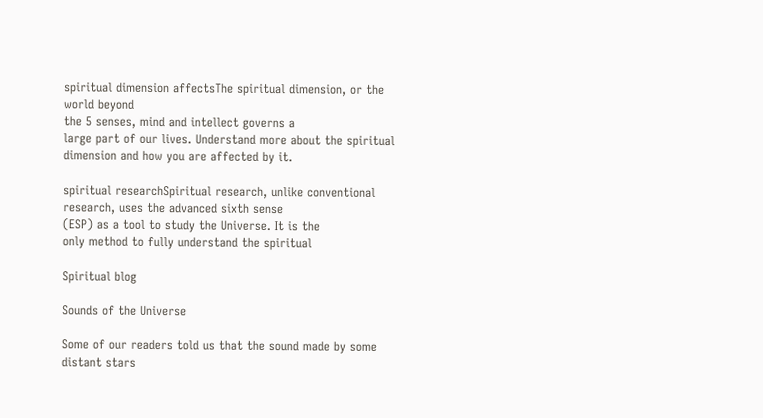spiritual dimension affectsThe spiritual dimension, or the world beyond
the 5 senses, mind and intellect governs a
large part of our lives. Understand more about the spiritual dimension and how you are affected by it.

spiritual researchSpiritual research, unlike conventional
research, uses the advanced sixth sense
(ESP) as a tool to study the Universe. It is the
only method to fully understand the spiritual

Spiritual blog

Sounds of the Universe

Some of our readers told us that the sound made by some distant stars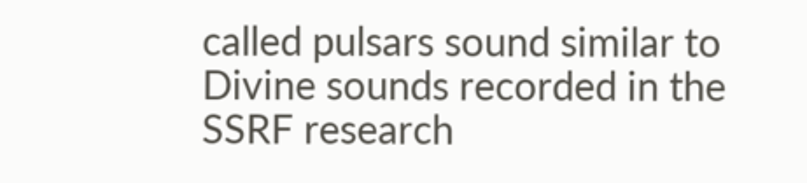called pulsars sound similar to Divine sounds recorded in the SSRF research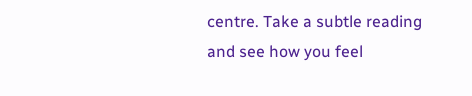centre. Take a subtle reading and see how you feel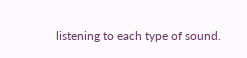listening to each type of sound.